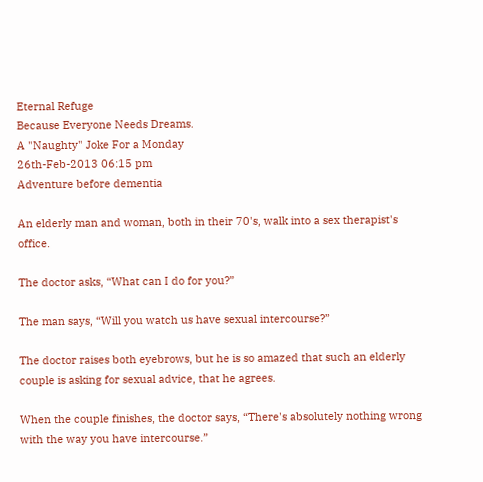Eternal Refuge
Because Everyone Needs Dreams.
A "Naughty" Joke For a Monday
26th-Feb-2013 06:15 pm
Adventure before dementia

An elderly man and woman, both in their 70's, walk into a sex therapist's office.

The doctor asks, “What can I do for you?”

The man says, “Will you watch us have sexual intercourse?”

The doctor raises both eyebrows, but he is so amazed that such an elderly couple is asking for sexual advice, that he agrees.

When the couple finishes, the doctor says, “There's absolutely nothing wrong with the way you have intercourse.”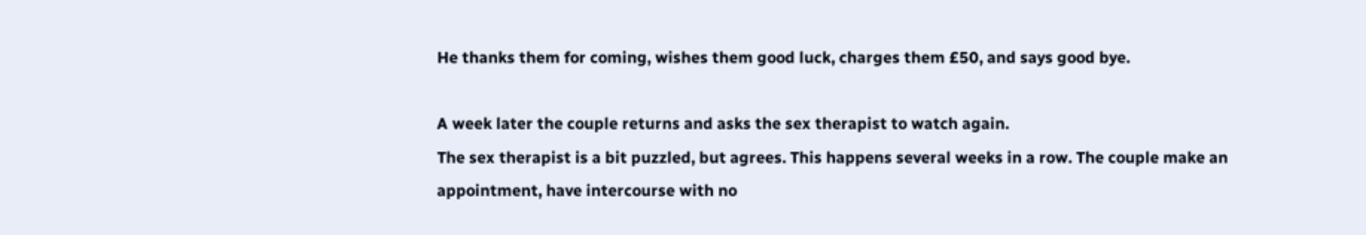He thanks them for coming, wishes them good luck, charges them £50, and says good bye.

A week later the couple returns and asks the sex therapist to watch again.
The sex therapist is a bit puzzled, but agrees. This happens several weeks in a row. The couple make an appointment, have intercourse with no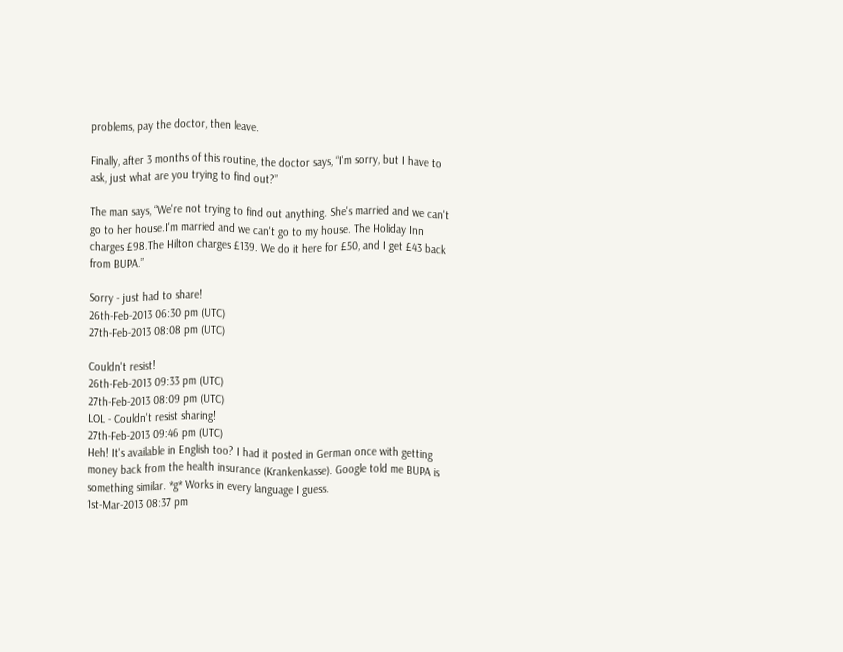problems, pay the doctor, then leave.

Finally, after 3 months of this routine, the doctor says, “I'm sorry, but I have to ask, just what are you trying to find out?”

The man says, “We're not trying to find out anything. She's married and we can't go to her house.I'm married and we can't go to my house. The Holiday Inn charges £98.The Hilton charges £139. We do it here for £50, and I get £43 back from BUPA.”

Sorry - just had to share!
26th-Feb-2013 06:30 pm (UTC)
27th-Feb-2013 08:08 pm (UTC)

Couldn't resist!
26th-Feb-2013 09:33 pm (UTC)
27th-Feb-2013 08:09 pm (UTC)
LOL - Couldn't resist sharing!
27th-Feb-2013 09:46 pm (UTC)
Heh! It's available in English too? I had it posted in German once with getting money back from the health insurance (Krankenkasse). Google told me BUPA is something similar. *g* Works in every language I guess.
1st-Mar-2013 08:37 pm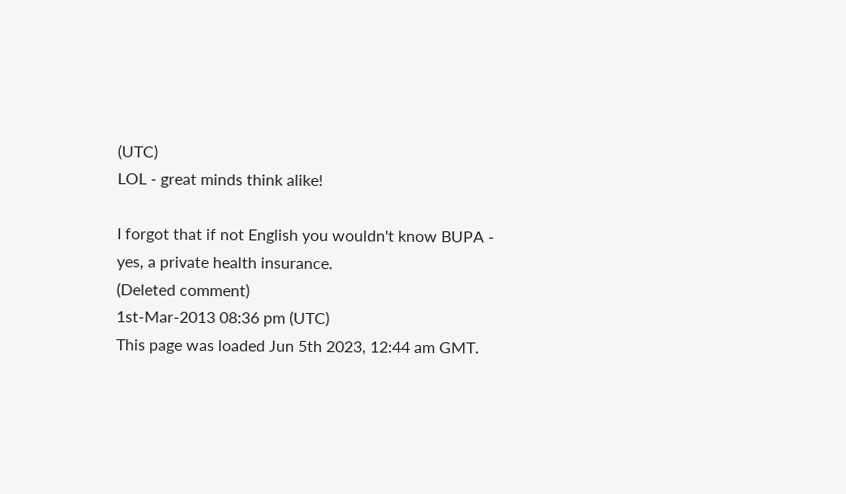(UTC)
LOL - great minds think alike!

I forgot that if not English you wouldn't know BUPA - yes, a private health insurance.
(Deleted comment)
1st-Mar-2013 08:36 pm (UTC)
This page was loaded Jun 5th 2023, 12:44 am GMT.